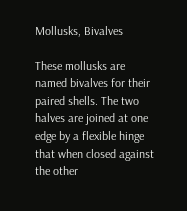Mollusks, Bivalves

These mollusks are named bivalves for their paired shells. The two halves are joined at one edge by a flexible hinge that when closed against the other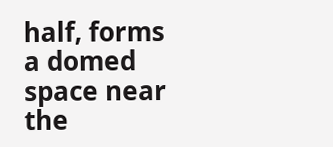half, forms a domed space near the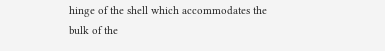hinge of the shell which accommodates the bulk of the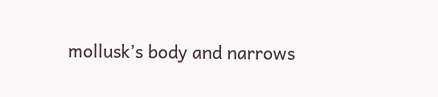mollusk’s body and narrows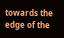towards the edge of the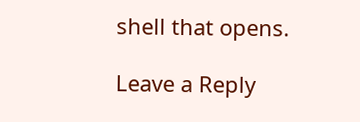shell that opens.

Leave a Reply